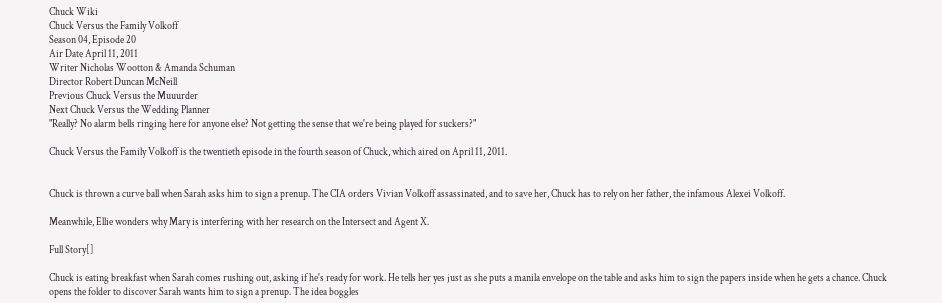Chuck Wiki
Chuck Versus the Family Volkoff
Season 04, Episode 20
Air Date April 11, 2011
Writer Nicholas Wootton & Amanda Schuman
Director Robert Duncan McNeill
Previous Chuck Versus the Muuurder
Next Chuck Versus the Wedding Planner
"Really? No alarm bells ringing here for anyone else? Not getting the sense that we're being played for suckers?"

Chuck Versus the Family Volkoff is the twentieth episode in the fourth season of Chuck, which aired on April 11, 2011.


Chuck is thrown a curve ball when Sarah asks him to sign a prenup. The CIA orders Vivian Volkoff assassinated, and to save her, Chuck has to rely on her father, the infamous Alexei Volkoff.

Meanwhile, Ellie wonders why Mary is interfering with her research on the Intersect and Agent X.

Full Story[]

Chuck is eating breakfast when Sarah comes rushing out, asking if he's ready for work. He tells her yes just as she puts a manila envelope on the table and asks him to sign the papers inside when he gets a chance. Chuck opens the folder to discover Sarah wants him to sign a prenup. The idea boggles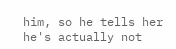him, so he tells her he's actually not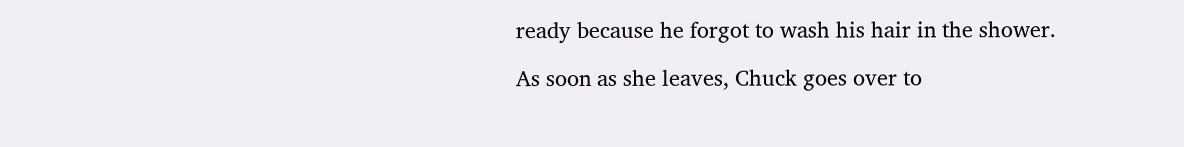ready because he forgot to wash his hair in the shower.

As soon as she leaves, Chuck goes over to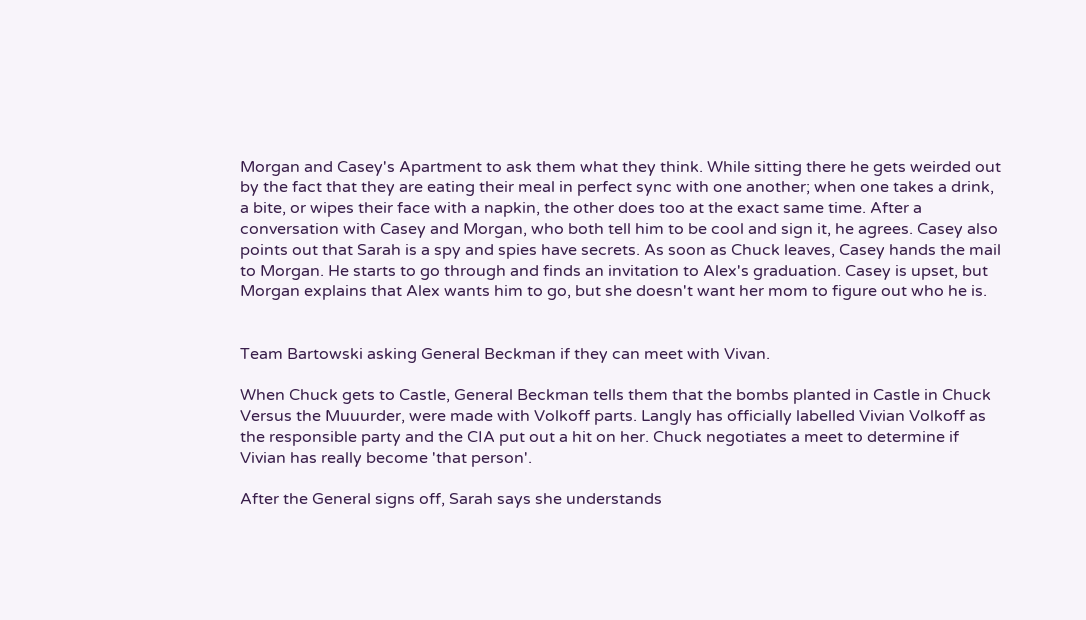Morgan and Casey's Apartment to ask them what they think. While sitting there he gets weirded out by the fact that they are eating their meal in perfect sync with one another; when one takes a drink, a bite, or wipes their face with a napkin, the other does too at the exact same time. After a conversation with Casey and Morgan, who both tell him to be cool and sign it, he agrees. Casey also points out that Sarah is a spy and spies have secrets. As soon as Chuck leaves, Casey hands the mail to Morgan. He starts to go through and finds an invitation to Alex's graduation. Casey is upset, but Morgan explains that Alex wants him to go, but she doesn't want her mom to figure out who he is.


Team Bartowski asking General Beckman if they can meet with Vivan.

When Chuck gets to Castle, General Beckman tells them that the bombs planted in Castle in Chuck Versus the Muuurder, were made with Volkoff parts. Langly has officially labelled Vivian Volkoff as the responsible party and the CIA put out a hit on her. Chuck negotiates a meet to determine if Vivian has really become 'that person'.

After the General signs off, Sarah says she understands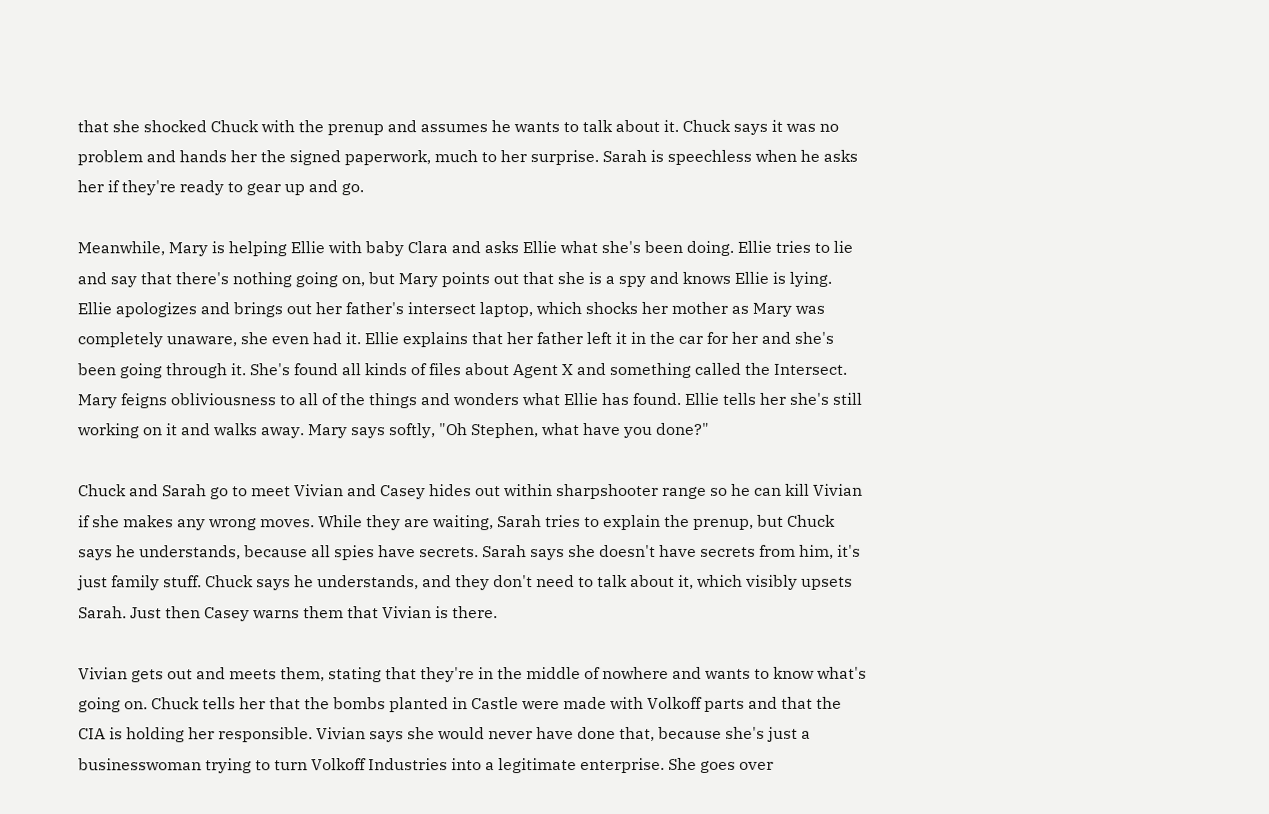that she shocked Chuck with the prenup and assumes he wants to talk about it. Chuck says it was no problem and hands her the signed paperwork, much to her surprise. Sarah is speechless when he asks her if they're ready to gear up and go.

Meanwhile, Mary is helping Ellie with baby Clara and asks Ellie what she's been doing. Ellie tries to lie and say that there's nothing going on, but Mary points out that she is a spy and knows Ellie is lying. Ellie apologizes and brings out her father's intersect laptop, which shocks her mother as Mary was completely unaware, she even had it. Ellie explains that her father left it in the car for her and she's been going through it. She's found all kinds of files about Agent X and something called the Intersect. Mary feigns obliviousness to all of the things and wonders what Ellie has found. Ellie tells her she's still working on it and walks away. Mary says softly, "Oh Stephen, what have you done?"

Chuck and Sarah go to meet Vivian and Casey hides out within sharpshooter range so he can kill Vivian if she makes any wrong moves. While they are waiting, Sarah tries to explain the prenup, but Chuck says he understands, because all spies have secrets. Sarah says she doesn't have secrets from him, it's just family stuff. Chuck says he understands, and they don't need to talk about it, which visibly upsets Sarah. Just then Casey warns them that Vivian is there.

Vivian gets out and meets them, stating that they're in the middle of nowhere and wants to know what's going on. Chuck tells her that the bombs planted in Castle were made with Volkoff parts and that the CIA is holding her responsible. Vivian says she would never have done that, because she's just a businesswoman trying to turn Volkoff Industries into a legitimate enterprise. She goes over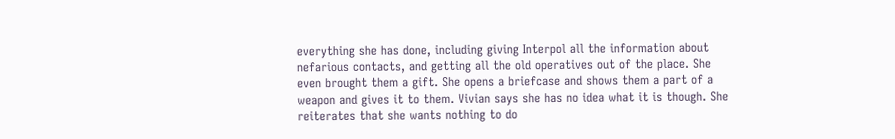everything she has done, including giving Interpol all the information about nefarious contacts, and getting all the old operatives out of the place. She even brought them a gift. She opens a briefcase and shows them a part of a weapon and gives it to them. Vivian says she has no idea what it is though. She reiterates that she wants nothing to do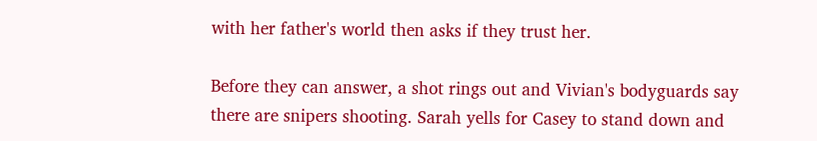with her father's world then asks if they trust her.

Before they can answer, a shot rings out and Vivian's bodyguards say there are snipers shooting. Sarah yells for Casey to stand down and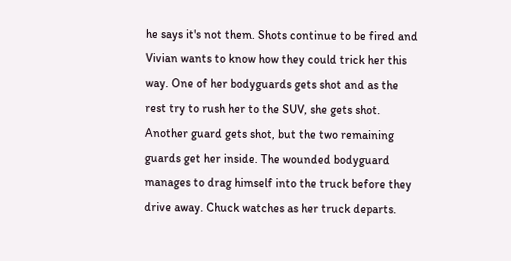he says it's not them. Shots continue to be fired and Vivian wants to know how they could trick her this way. One of her bodyguards gets shot and as the rest try to rush her to the SUV, she gets shot. Another guard gets shot, but the two remaining guards get her inside. The wounded bodyguard manages to drag himself into the truck before they drive away. Chuck watches as her truck departs.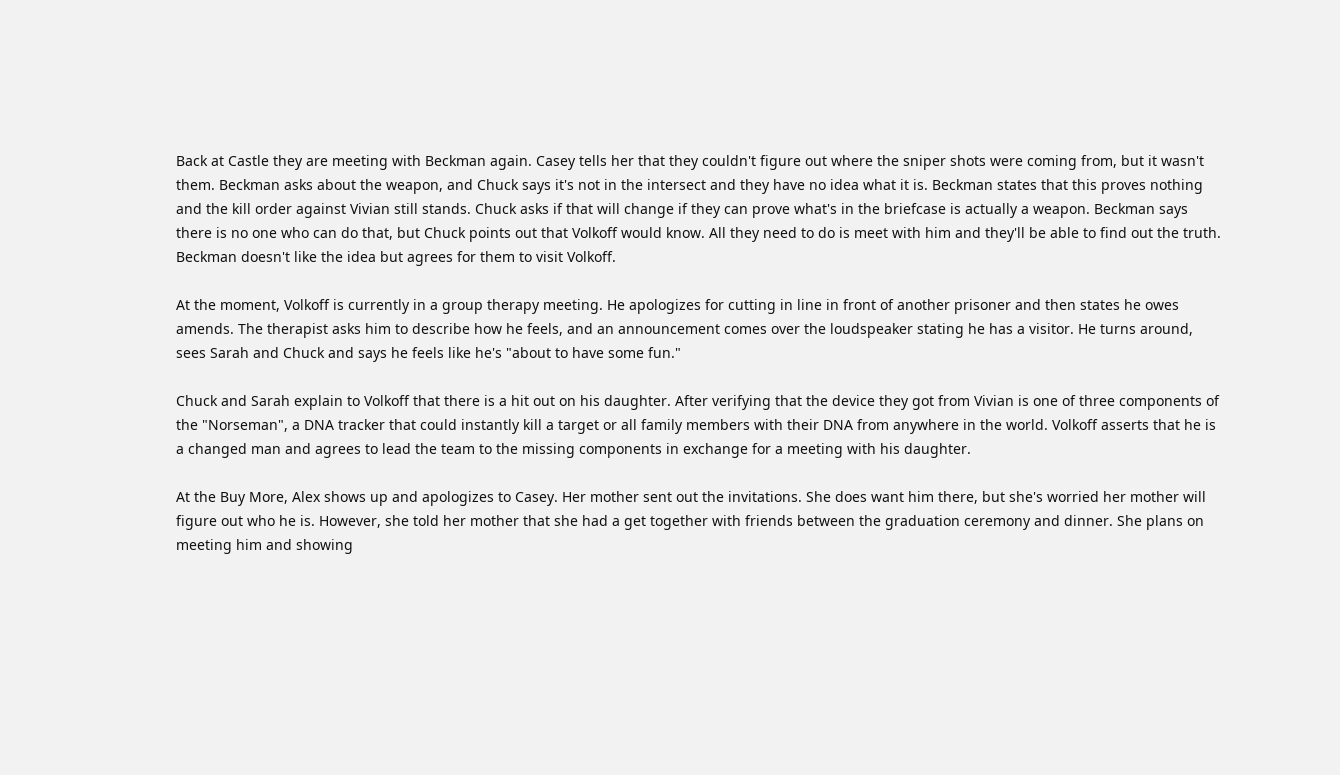Back at Castle they are meeting with Beckman again. Casey tells her that they couldn't figure out where the sniper shots were coming from, but it wasn't them. Beckman asks about the weapon, and Chuck says it's not in the intersect and they have no idea what it is. Beckman states that this proves nothing and the kill order against Vivian still stands. Chuck asks if that will change if they can prove what's in the briefcase is actually a weapon. Beckman says there is no one who can do that, but Chuck points out that Volkoff would know. All they need to do is meet with him and they'll be able to find out the truth. Beckman doesn't like the idea but agrees for them to visit Volkoff.

At the moment, Volkoff is currently in a group therapy meeting. He apologizes for cutting in line in front of another prisoner and then states he owes amends. The therapist asks him to describe how he feels, and an announcement comes over the loudspeaker stating he has a visitor. He turns around, sees Sarah and Chuck and says he feels like he's "about to have some fun."

Chuck and Sarah explain to Volkoff that there is a hit out on his daughter. After verifying that the device they got from Vivian is one of three components of the "Norseman", a DNA tracker that could instantly kill a target or all family members with their DNA from anywhere in the world. Volkoff asserts that he is a changed man and agrees to lead the team to the missing components in exchange for a meeting with his daughter.

At the Buy More, Alex shows up and apologizes to Casey. Her mother sent out the invitations. She does want him there, but she's worried her mother will figure out who he is. However, she told her mother that she had a get together with friends between the graduation ceremony and dinner. She plans on meeting him and showing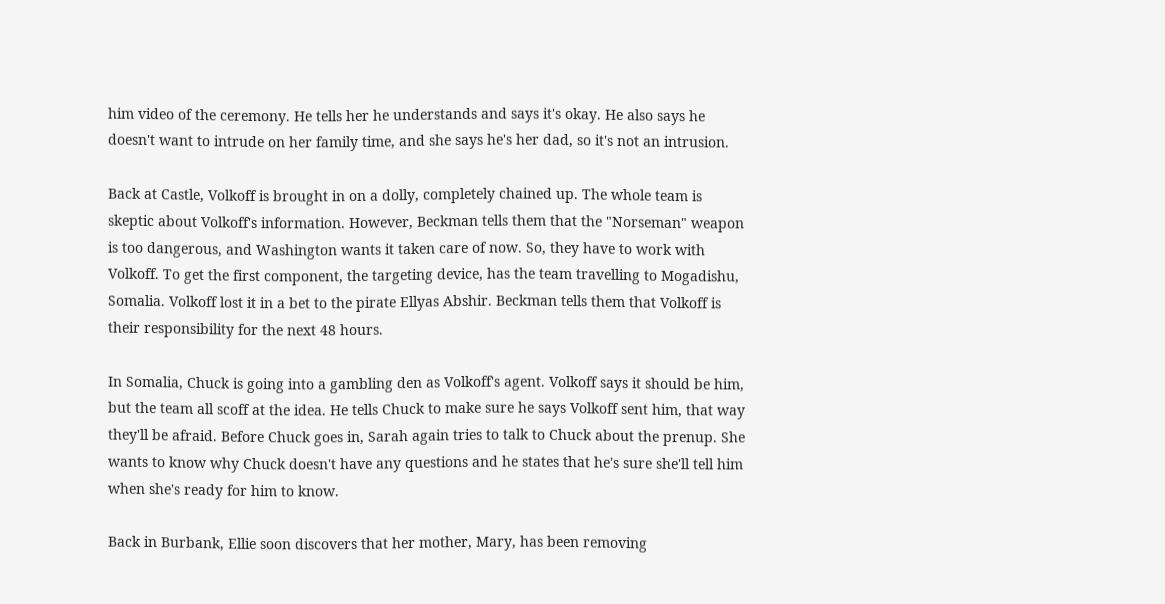him video of the ceremony. He tells her he understands and says it's okay. He also says he doesn't want to intrude on her family time, and she says he's her dad, so it's not an intrusion.

Back at Castle, Volkoff is brought in on a dolly, completely chained up. The whole team is skeptic about Volkoff's information. However, Beckman tells them that the "Norseman" weapon is too dangerous, and Washington wants it taken care of now. So, they have to work with Volkoff. To get the first component, the targeting device, has the team travelling to Mogadishu, Somalia. Volkoff lost it in a bet to the pirate Ellyas Abshir. Beckman tells them that Volkoff is their responsibility for the next 48 hours.

In Somalia, Chuck is going into a gambling den as Volkoff's agent. Volkoff says it should be him, but the team all scoff at the idea. He tells Chuck to make sure he says Volkoff sent him, that way they'll be afraid. Before Chuck goes in, Sarah again tries to talk to Chuck about the prenup. She wants to know why Chuck doesn't have any questions and he states that he's sure she'll tell him when she's ready for him to know.

Back in Burbank, Ellie soon discovers that her mother, Mary, has been removing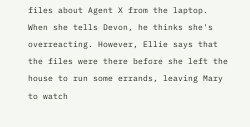files about Agent X from the laptop. When she tells Devon, he thinks she's overreacting. However, Ellie says that the files were there before she left the house to run some errands, leaving Mary to watch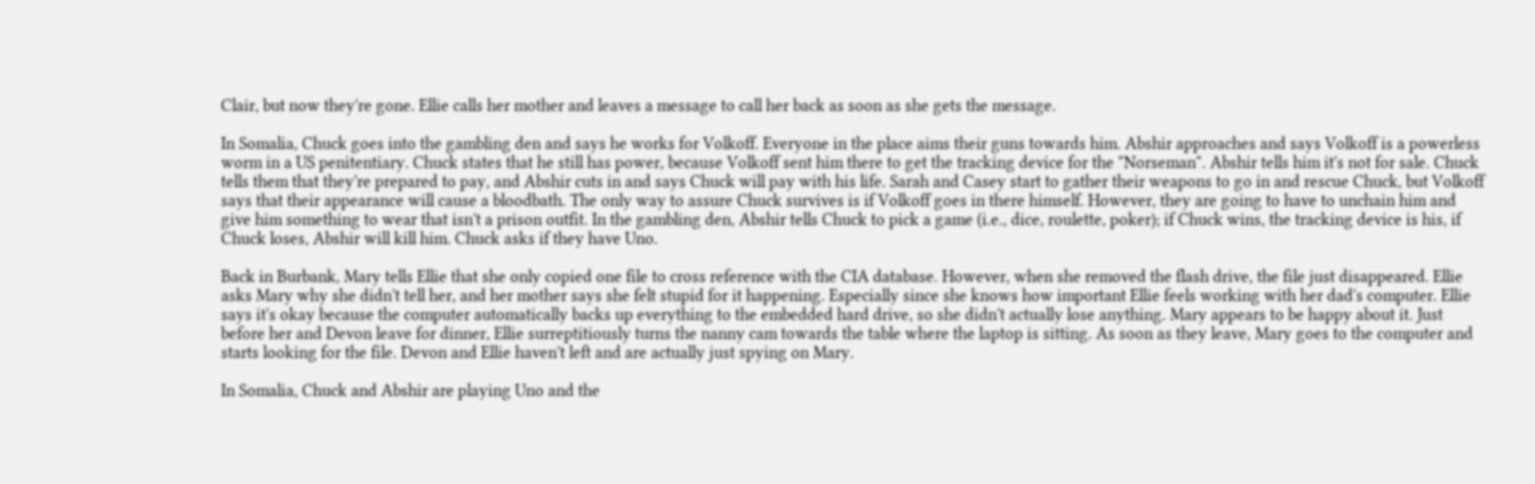Clair, but now they're gone. Ellie calls her mother and leaves a message to call her back as soon as she gets the message.

In Somalia, Chuck goes into the gambling den and says he works for Volkoff. Everyone in the place aims their guns towards him. Abshir approaches and says Volkoff is a powerless worm in a US penitentiary. Chuck states that he still has power, because Volkoff sent him there to get the tracking device for the "Norseman". Abshir tells him it's not for sale. Chuck tells them that they're prepared to pay, and Abshir cuts in and says Chuck will pay with his life. Sarah and Casey start to gather their weapons to go in and rescue Chuck, but Volkoff says that their appearance will cause a bloodbath. The only way to assure Chuck survives is if Volkoff goes in there himself. However, they are going to have to unchain him and give him something to wear that isn't a prison outfit. In the gambling den, Abshir tells Chuck to pick a game (i.e., dice, roulette, poker); if Chuck wins, the tracking device is his, if Chuck loses, Abshir will kill him. Chuck asks if they have Uno.

Back in Burbank, Mary tells Ellie that she only copied one file to cross reference with the CIA database. However, when she removed the flash drive, the file just disappeared. Ellie asks Mary why she didn't tell her, and her mother says she felt stupid for it happening. Especially since she knows how important Ellie feels working with her dad's computer. Ellie says it's okay because the computer automatically backs up everything to the embedded hard drive, so she didn't actually lose anything. Mary appears to be happy about it. Just before her and Devon leave for dinner, Ellie surreptitiously turns the nanny cam towards the table where the laptop is sitting. As soon as they leave, Mary goes to the computer and starts looking for the file. Devon and Ellie haven't left and are actually just spying on Mary.

In Somalia, Chuck and Abshir are playing Uno and the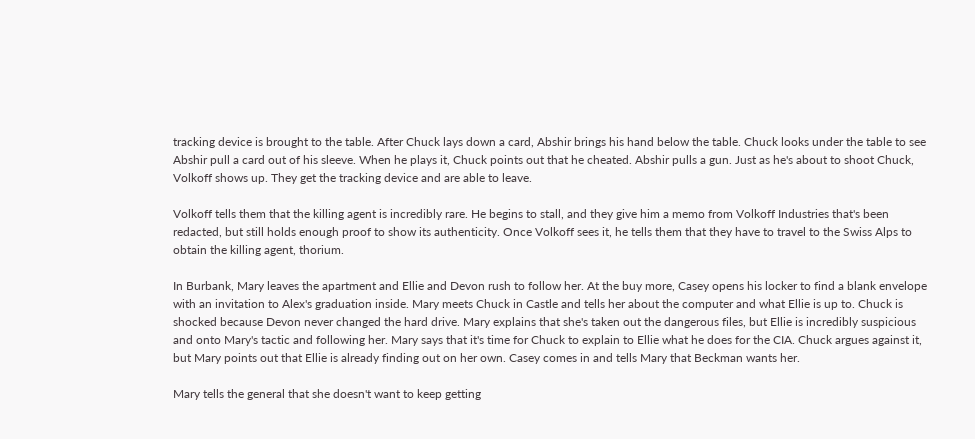tracking device is brought to the table. After Chuck lays down a card, Abshir brings his hand below the table. Chuck looks under the table to see Abshir pull a card out of his sleeve. When he plays it, Chuck points out that he cheated. Abshir pulls a gun. Just as he's about to shoot Chuck, Volkoff shows up. They get the tracking device and are able to leave.

Volkoff tells them that the killing agent is incredibly rare. He begins to stall, and they give him a memo from Volkoff Industries that's been redacted, but still holds enough proof to show its authenticity. Once Volkoff sees it, he tells them that they have to travel to the Swiss Alps to obtain the killing agent, thorium.

In Burbank, Mary leaves the apartment and Ellie and Devon rush to follow her. At the buy more, Casey opens his locker to find a blank envelope with an invitation to Alex's graduation inside. Mary meets Chuck in Castle and tells her about the computer and what Ellie is up to. Chuck is shocked because Devon never changed the hard drive. Mary explains that she's taken out the dangerous files, but Ellie is incredibly suspicious and onto Mary's tactic and following her. Mary says that it's time for Chuck to explain to Ellie what he does for the CIA. Chuck argues against it, but Mary points out that Ellie is already finding out on her own. Casey comes in and tells Mary that Beckman wants her.

Mary tells the general that she doesn't want to keep getting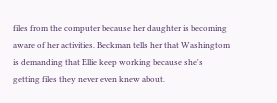files from the computer because her daughter is becoming aware of her activities. Beckman tells her that Washingtom is demanding that Ellie keep working because she's getting files they never even knew about.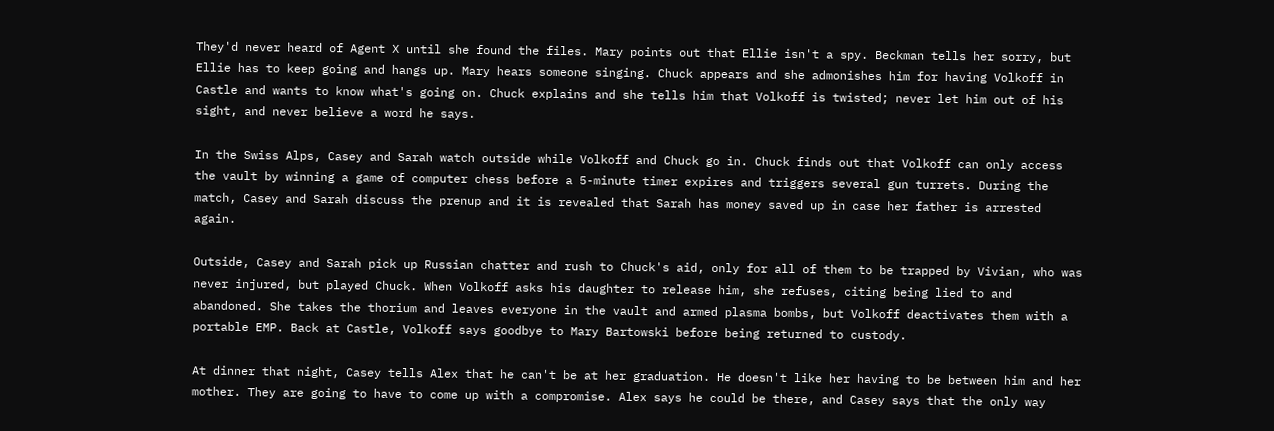They'd never heard of Agent X until she found the files. Mary points out that Ellie isn't a spy. Beckman tells her sorry, but Ellie has to keep going and hangs up. Mary hears someone singing. Chuck appears and she admonishes him for having Volkoff in Castle and wants to know what's going on. Chuck explains and she tells him that Volkoff is twisted; never let him out of his sight, and never believe a word he says.

In the Swiss Alps, Casey and Sarah watch outside while Volkoff and Chuck go in. Chuck finds out that Volkoff can only access the vault by winning a game of computer chess before a 5-minute timer expires and triggers several gun turrets. During the match, Casey and Sarah discuss the prenup and it is revealed that Sarah has money saved up in case her father is arrested again.

Outside, Casey and Sarah pick up Russian chatter and rush to Chuck's aid, only for all of them to be trapped by Vivian, who was never injured, but played Chuck. When Volkoff asks his daughter to release him, she refuses, citing being lied to and abandoned. She takes the thorium and leaves everyone in the vault and armed plasma bombs, but Volkoff deactivates them with a portable EMP. Back at Castle, Volkoff says goodbye to Mary Bartowski before being returned to custody.

At dinner that night, Casey tells Alex that he can't be at her graduation. He doesn't like her having to be between him and her mother. They are going to have to come up with a compromise. Alex says he could be there, and Casey says that the only way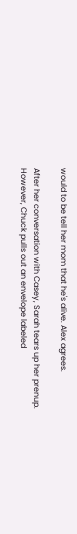would to be tell her mom that he's alive. Alex agrees.

After her conversation with Casey, Sarah tears up her prenup. However, Chuck pulls out an envelope labeled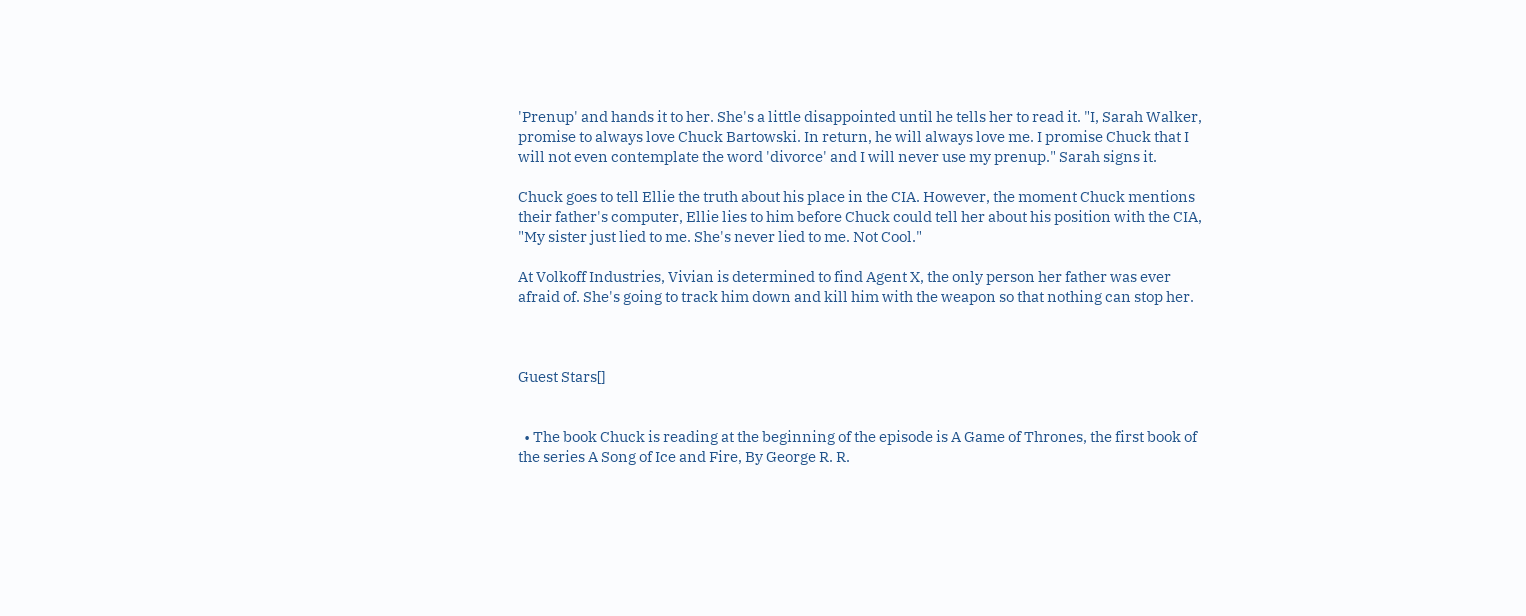'Prenup' and hands it to her. She's a little disappointed until he tells her to read it. "I, Sarah Walker, promise to always love Chuck Bartowski. In return, he will always love me. I promise Chuck that I will not even contemplate the word 'divorce' and I will never use my prenup." Sarah signs it.

Chuck goes to tell Ellie the truth about his place in the CIA. However, the moment Chuck mentions their father's computer, Ellie lies to him before Chuck could tell her about his position with the CIA, "My sister just lied to me. She's never lied to me. Not Cool."

At Volkoff Industries, Vivian is determined to find Agent X, the only person her father was ever afraid of. She's going to track him down and kill him with the weapon so that nothing can stop her.



Guest Stars[]


  • The book Chuck is reading at the beginning of the episode is A Game of Thrones, the first book of the series A Song of Ice and Fire, By George R. R.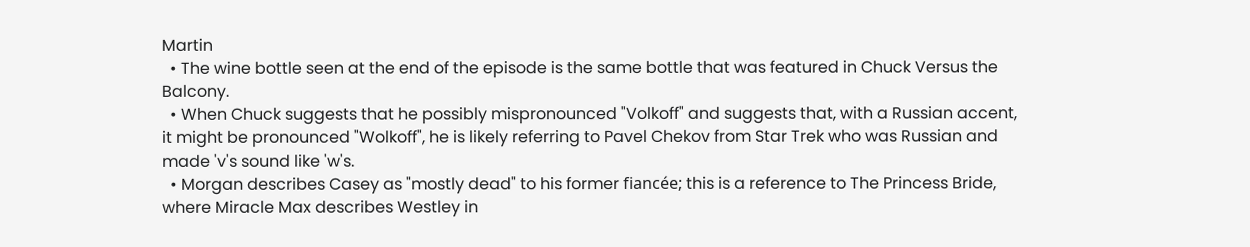Martin
  • The wine bottle seen at the end of the episode is the same bottle that was featured in Chuck Versus the Balcony.
  • When Chuck suggests that he possibly mispronounced "Volkoff" and suggests that, with a Russian accent, it might be pronounced "Wolkoff", he is likely referring to Pavel Chekov from Star Trek who was Russian and made 'v's sound like 'w's.
  • Morgan describes Casey as "mostly dead" to his former fiancée; this is a reference to The Princess Bride, where Miracle Max describes Westley in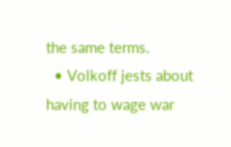the same terms.
  • Volkoff jests about having to wage war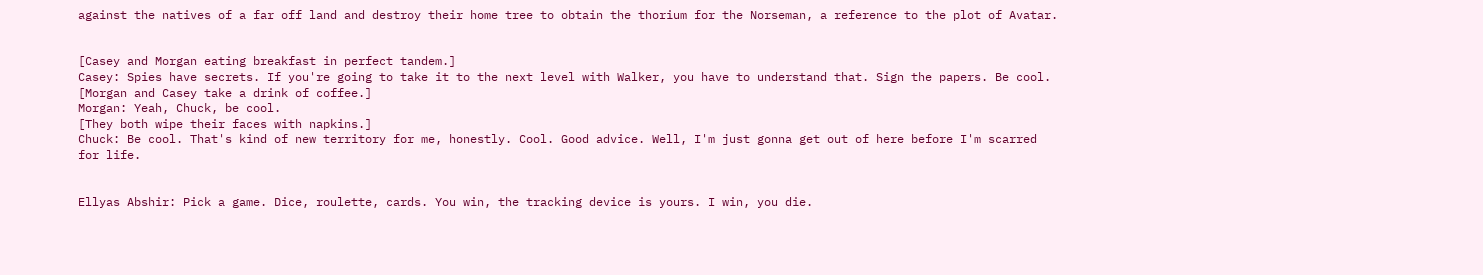against the natives of a far off land and destroy their home tree to obtain the thorium for the Norseman, a reference to the plot of Avatar.


[Casey and Morgan eating breakfast in perfect tandem.]
Casey: Spies have secrets. If you're going to take it to the next level with Walker, you have to understand that. Sign the papers. Be cool.
[Morgan and Casey take a drink of coffee.]
Morgan: Yeah, Chuck, be cool.
[They both wipe their faces with napkins.]
Chuck: Be cool. That's kind of new territory for me, honestly. Cool. Good advice. Well, I'm just gonna get out of here before I'm scarred for life.


Ellyas Abshir: Pick a game. Dice, roulette, cards. You win, the tracking device is yours. I win, you die.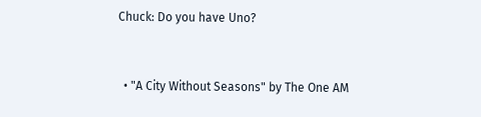Chuck: Do you have Uno?


  • "A City Without Seasons" by The One AM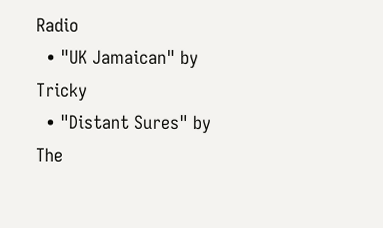Radio
  • "UK Jamaican" by Tricky
  • "Distant Sures" by The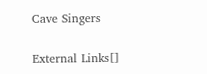Cave Singers

External Links[]